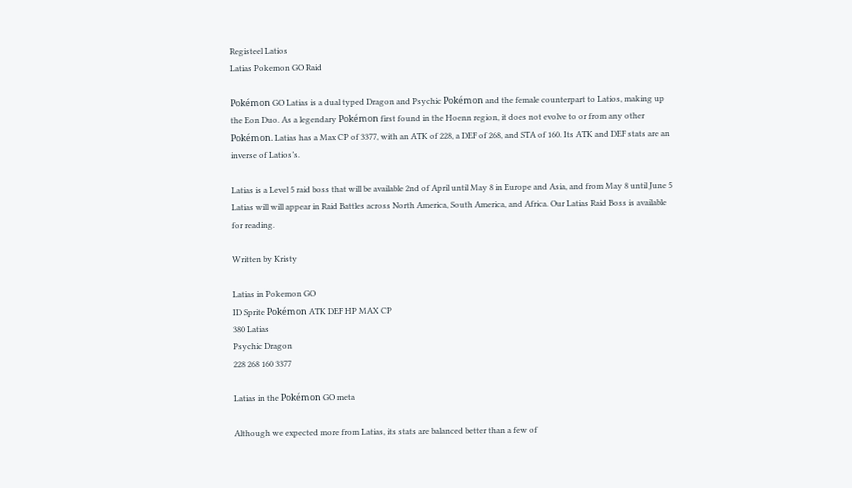Registeel Latios
Latias Pokemon GO Raid

Pokémon GO Latias is a dual typed Dragon and Psychic Pokémon and the female counterpart to Latios, making up the Eon Duo. As a legendary Pokémon first found in the Hoenn region, it does not evolve to or from any other Pokémon. Latias has a Max CP of 3377, with an ATK of 228, a DEF of 268, and STA of 160. Its ATK and DEF stats are an inverse of Latios’s.

Latias is a Level 5 raid boss that will be available 2nd of April until May 8 in Europe and Asia, and from May 8 until June 5 Latias will will appear in Raid Battles across North America, South America, and Africa. Our Latias Raid Boss is available for reading.

Written by Kristy

Latias in Pokemon GO
ID Sprite Pokémon ATK DEF HP MAX CP
380 Latias
Psychic Dragon
228 268 160 3377

Latias in the Pokémon GO meta

Although we expected more from Latias, its stats are balanced better than a few of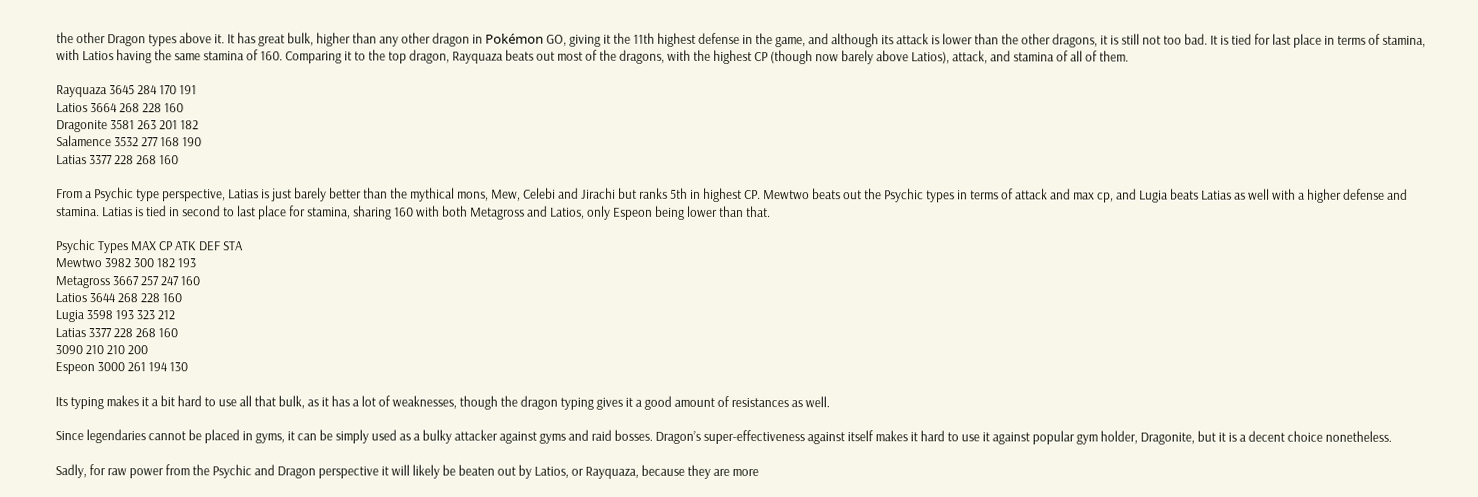the other Dragon types above it. It has great bulk, higher than any other dragon in Pokémon GO, giving it the 11th highest defense in the game, and although its attack is lower than the other dragons, it is still not too bad. It is tied for last place in terms of stamina, with Latios having the same stamina of 160. Comparing it to the top dragon, Rayquaza beats out most of the dragons, with the highest CP (though now barely above Latios), attack, and stamina of all of them.

Rayquaza 3645 284 170 191
Latios 3664 268 228 160
Dragonite 3581 263 201 182
Salamence 3532 277 168 190
Latias 3377 228 268 160

From a Psychic type perspective, Latias is just barely better than the mythical mons, Mew, Celebi and Jirachi but ranks 5th in highest CP. Mewtwo beats out the Psychic types in terms of attack and max cp, and Lugia beats Latias as well with a higher defense and stamina. Latias is tied in second to last place for stamina, sharing 160 with both Metagross and Latios, only Espeon being lower than that.

Psychic Types MAX CP ATK DEF STA
Mewtwo 3982 300 182 193
Metagross 3667 257 247 160
Latios 3644 268 228 160
Lugia 3598 193 323 212
Latias 3377 228 268 160
3090 210 210 200
Espeon 3000 261 194 130

Its typing makes it a bit hard to use all that bulk, as it has a lot of weaknesses, though the dragon typing gives it a good amount of resistances as well.

Since legendaries cannot be placed in gyms, it can be simply used as a bulky attacker against gyms and raid bosses. Dragon’s super-effectiveness against itself makes it hard to use it against popular gym holder, Dragonite, but it is a decent choice nonetheless.

Sadly, for raw power from the Psychic and Dragon perspective it will likely be beaten out by Latios, or Rayquaza, because they are more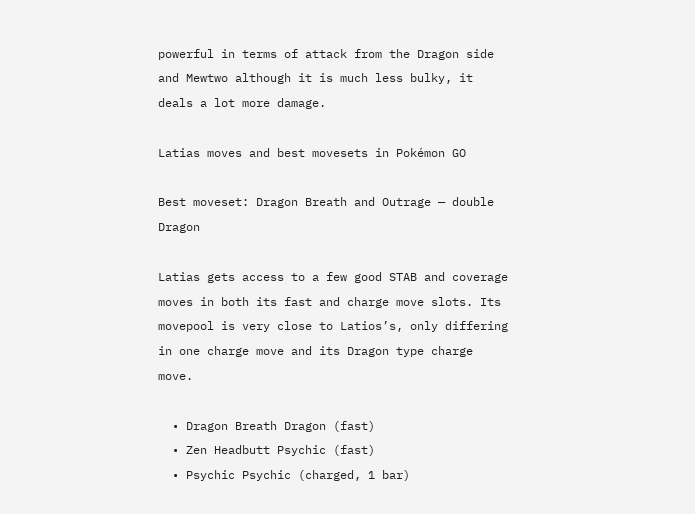powerful in terms of attack from the Dragon side and Mewtwo although it is much less bulky, it deals a lot more damage.

Latias moves and best movesets in Pokémon GO

Best moveset: Dragon Breath and Outrage — double Dragon

Latias gets access to a few good STAB and coverage moves in both its fast and charge move slots. Its movepool is very close to Latios’s, only differing in one charge move and its Dragon type charge move.

  • Dragon Breath Dragon (fast)
  • Zen Headbutt Psychic (fast)
  • Psychic Psychic (charged, 1 bar)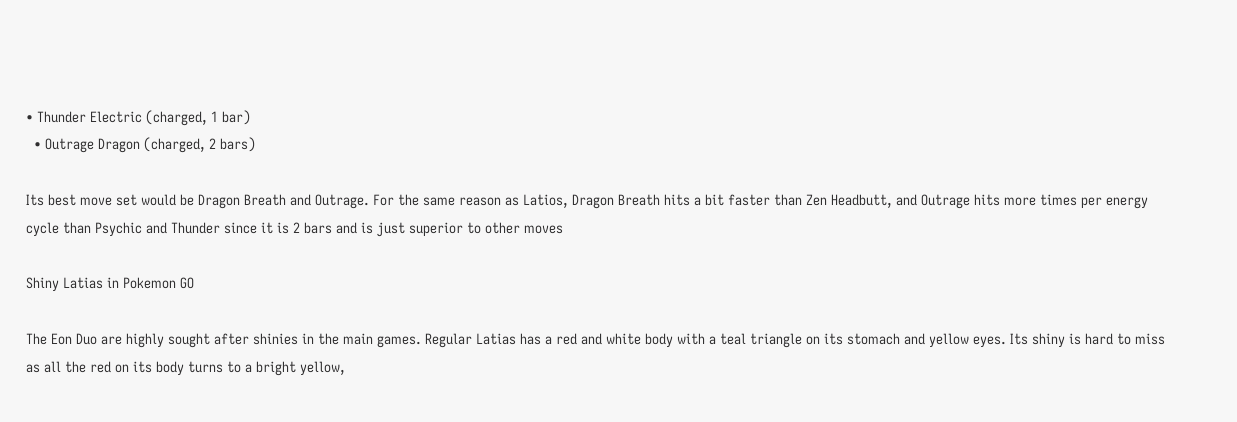• Thunder Electric (charged, 1 bar)
  • Outrage Dragon (charged, 2 bars)

Its best move set would be Dragon Breath and Outrage. For the same reason as Latios, Dragon Breath hits a bit faster than Zen Headbutt, and Outrage hits more times per energy cycle than Psychic and Thunder since it is 2 bars and is just superior to other moves

Shiny Latias in Pokemon GO

The Eon Duo are highly sought after shinies in the main games. Regular Latias has a red and white body with a teal triangle on its stomach and yellow eyes. Its shiny is hard to miss as all the red on its body turns to a bright yellow,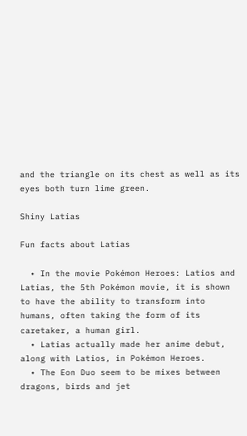and the triangle on its chest as well as its eyes both turn lime green.

Shiny Latias

Fun facts about Latias

  • In the movie Pokémon Heroes: Latios and Latias, the 5th Pokémon movie, it is shown to have the ability to transform into humans, often taking the form of its caretaker, a human girl.
  • Latias actually made her anime debut, along with Latios, in Pokémon Heroes.
  • The Eon Duo seem to be mixes between dragons, birds and jet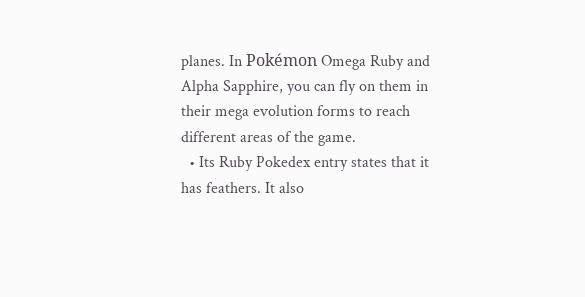planes. In Pokémon Omega Ruby and Alpha Sapphire, you can fly on them in their mega evolution forms to reach different areas of the game.
  • Its Ruby Pokedex entry states that it has feathers. It also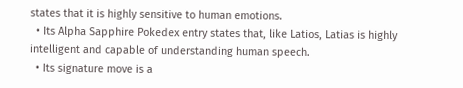states that it is highly sensitive to human emotions.
  • Its Alpha Sapphire Pokedex entry states that, like Latios, Latias is highly intelligent and capable of understanding human speech.
  • Its signature move is a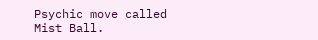Psychic move called Mist Ball.